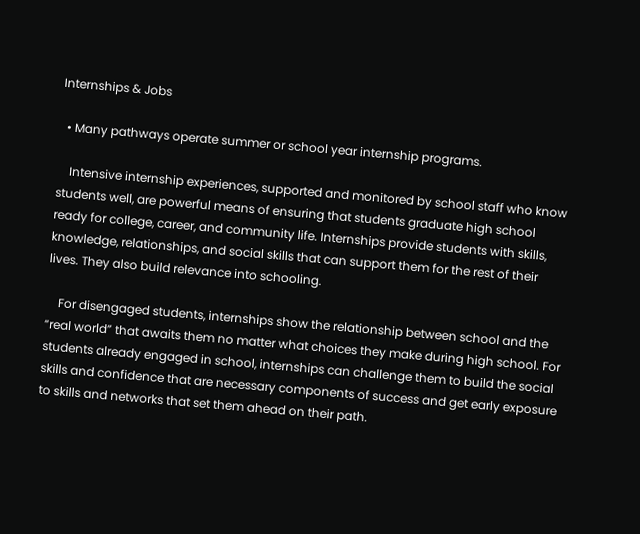Internships & Jobs

  • Many pathways operate summer or school year internship programs.

    Intensive internship experiences, supported and monitored by school staff who know students well, are powerful means of ensuring that students graduate high school ready for college, career, and community life. Internships provide students with skills, knowledge, relationships, and social skills that can support them for the rest of their lives. They also build relevance into schooling.

    For disengaged students, internships show the relationship between school and the “real world” that awaits them no matter what choices they make during high school. For students already engaged in school, internships can challenge them to build the social skills and confidence that are necessary components of success and get early exposure to skills and networks that set them ahead on their path.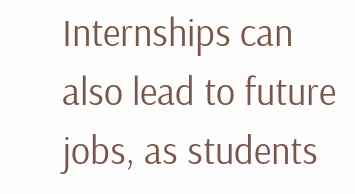Internships can also lead to future jobs, as students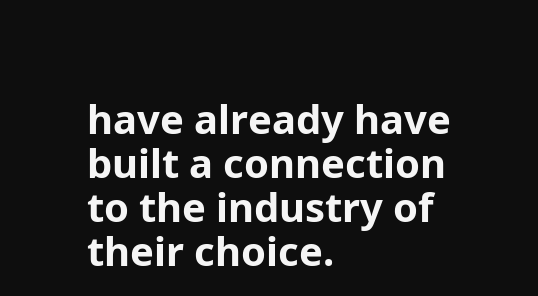have already have built a connection to the industry of their choice.